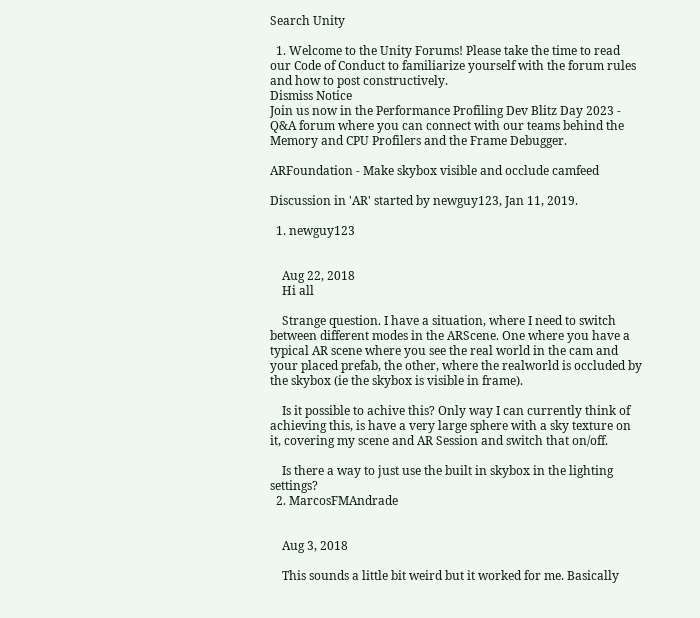Search Unity

  1. Welcome to the Unity Forums! Please take the time to read our Code of Conduct to familiarize yourself with the forum rules and how to post constructively.
Dismiss Notice
Join us now in the Performance Profiling Dev Blitz Day 2023 - Q&A forum where you can connect with our teams behind the Memory and CPU Profilers and the Frame Debugger.

ARFoundation - Make skybox visible and occlude camfeed

Discussion in 'AR' started by newguy123, Jan 11, 2019.

  1. newguy123


    Aug 22, 2018
    Hi all

    Strange question. I have a situation, where I need to switch between different modes in the ARScene. One where you have a typical AR scene where you see the real world in the cam and your placed prefab, the other, where the realworld is occluded by the skybox (ie the skybox is visible in frame).

    Is it possible to achive this? Only way I can currently think of achieving this, is have a very large sphere with a sky texture on it, covering my scene and AR Session and switch that on/off.

    Is there a way to just use the built in skybox in the lighting settings?
  2. MarcosFMAndrade


    Aug 3, 2018

    This sounds a little bit weird but it worked for me. Basically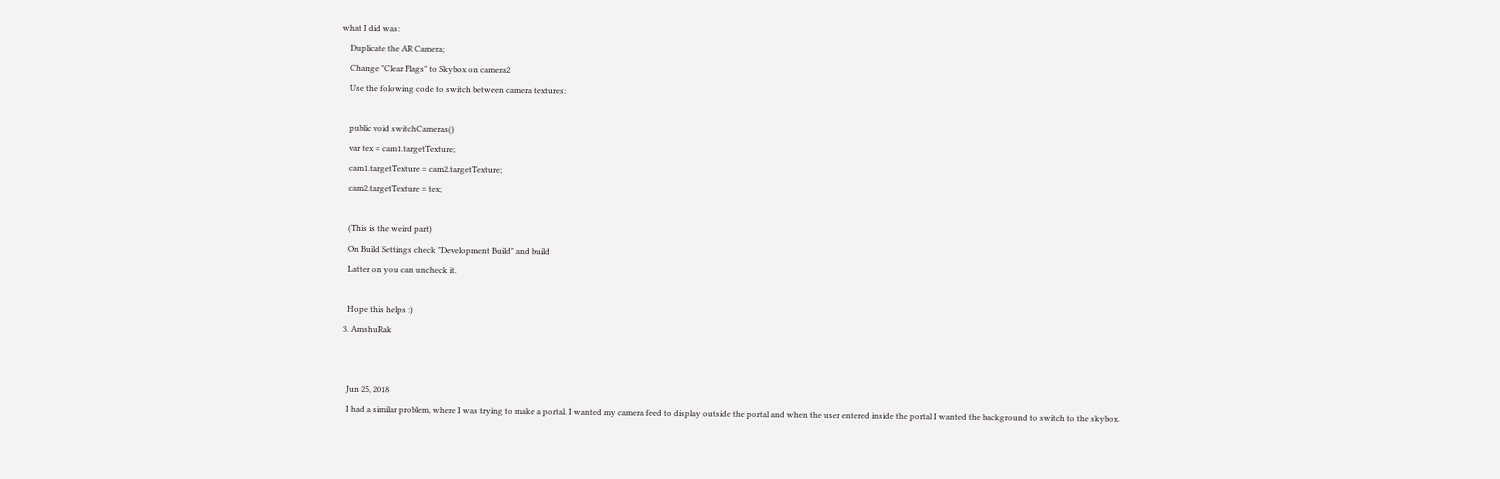what I did was:
    Duplicate the AR Camera;
    Change "Clear Flags" to Skybox on camera2
    Use the folowing code to switch between camera textures:

    public void switchCameras()
    var tex = cam1.targetTexture;
    cam1.targetTexture = cam2.targetTexture;
    cam2.targetTexture = tex;

    (This is the weird part)
    On Build Settings check "Development Build" and build
    Latter on you can uncheck it.

    Hope this helps :)
  3. AmshuRak


    Jun 25, 2018
    I had a similar problem, where I was trying to make a portal. I wanted my camera feed to display outside the portal and when the user entered inside the portal I wanted the background to switch to the skybox.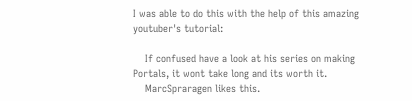I was able to do this with the help of this amazing youtuber's tutorial:

    If confused have a look at his series on making Portals, it wont take long and its worth it.
    MarcSpraragen likes this.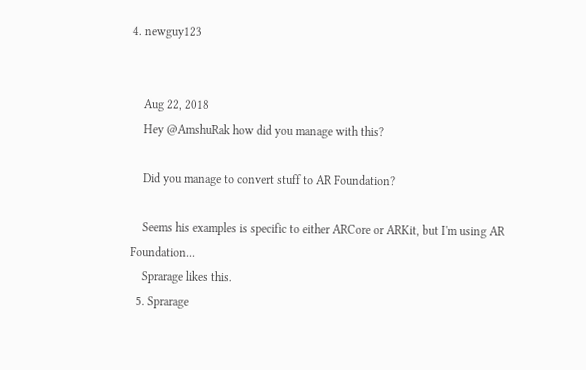4. newguy123


    Aug 22, 2018
    Hey @AmshuRak how did you manage with this?

    Did you manage to convert stuff to AR Foundation?

    Seems his examples is specific to either ARCore or ARKit, but I'm using AR Foundation...
    Sprarage likes this.
  5. Sprarage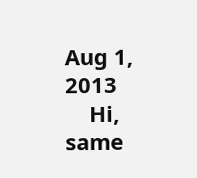Aug 1, 2013
    Hi, same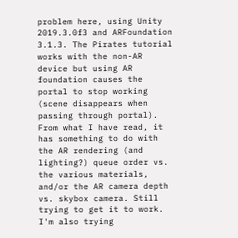problem here, using Unity 2019.3.0f3 and ARFoundation 3.1.3. The Pirates tutorial works with the non-AR device but using AR foundation causes the portal to stop working (scene disappears when passing through portal). From what I have read, it has something to do with the AR rendering (and lighting?) queue order vs. the various materials, and/or the AR camera depth vs. skybox camera. Still trying to get it to work. I'm also trying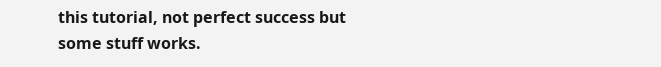this tutorial, not perfect success but some stuff works.